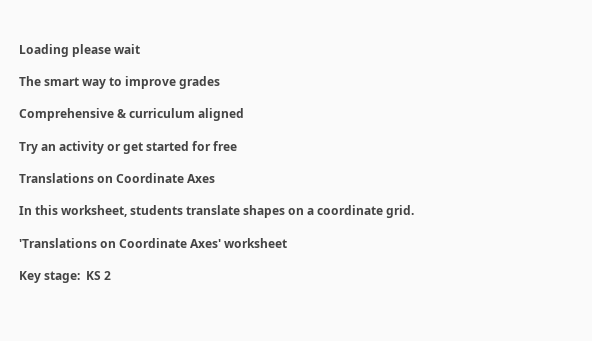Loading please wait

The smart way to improve grades

Comprehensive & curriculum aligned

Try an activity or get started for free

Translations on Coordinate Axes

In this worksheet, students translate shapes on a coordinate grid.

'Translations on Coordinate Axes' worksheet

Key stage:  KS 2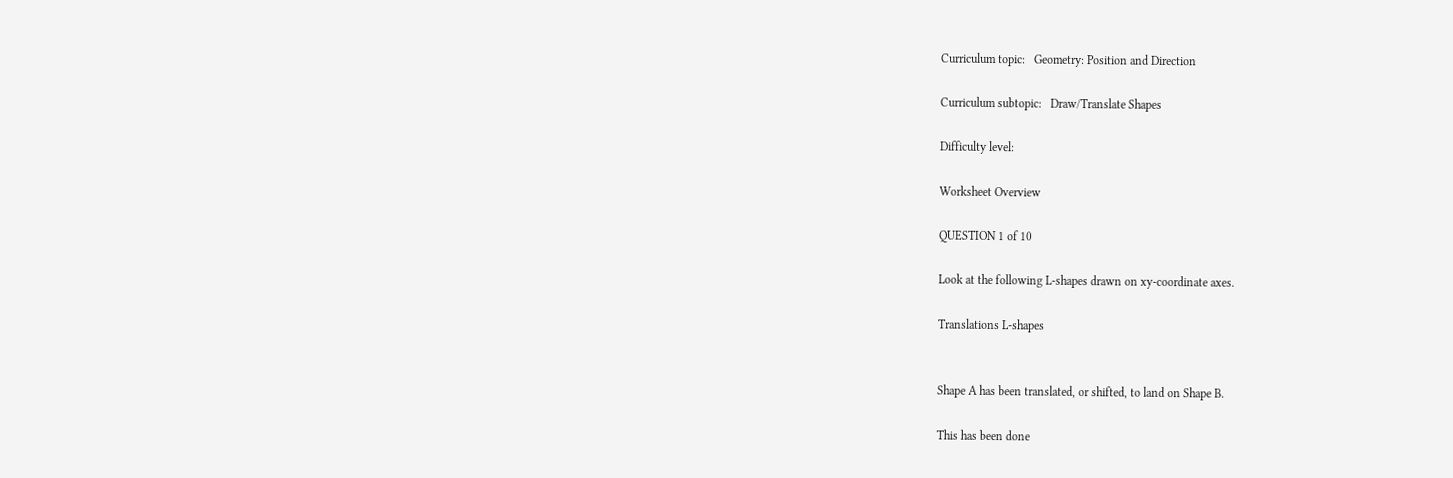Curriculum topic:   Geometry: Position and Direction

Curriculum subtopic:   Draw/Translate Shapes

Difficulty level:

Worksheet Overview

QUESTION 1 of 10

Look at the following L-shapes drawn on xy-coordinate axes.

Translations L-shapes


Shape A has been translated, or shifted, to land on Shape B.

This has been done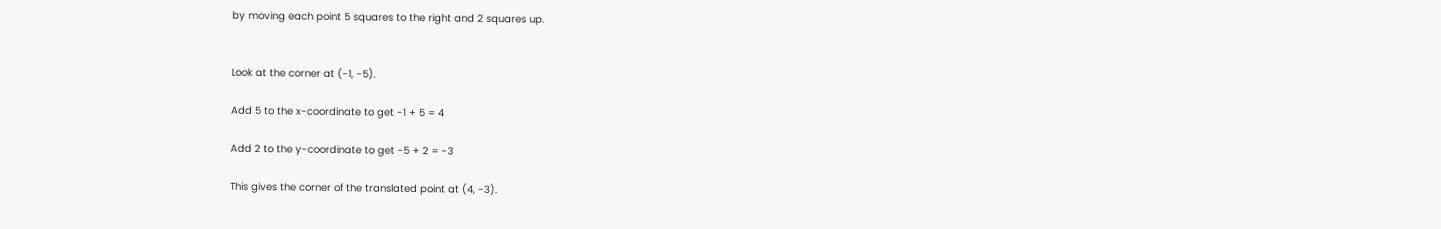by moving each point 5 squares to the right and 2 squares up.


Look at the corner at (-1, -5).

Add 5 to the x-coordinate to get -1 + 5 = 4

Add 2 to the y-coordinate to get -5 + 2 = -3

This gives the corner of the translated point at (4, -3).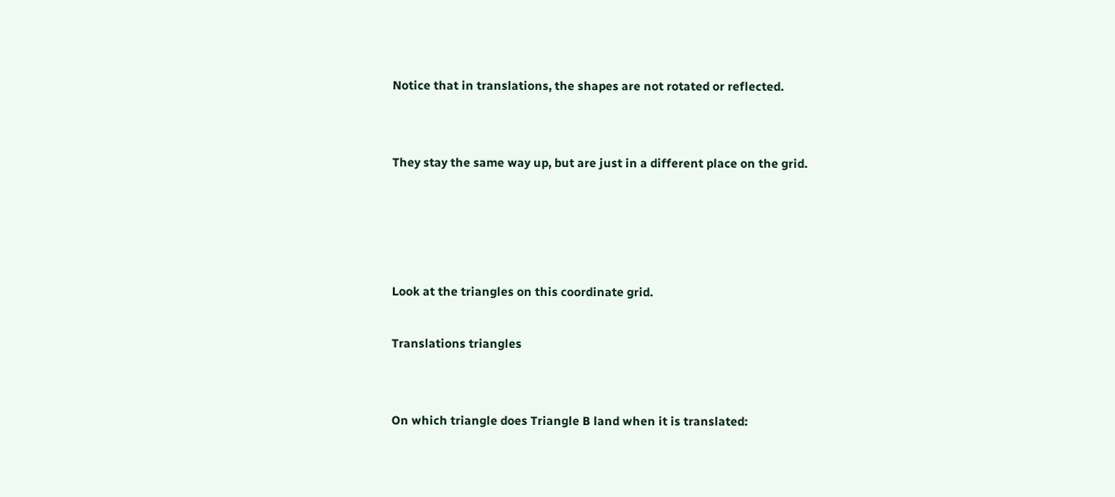Notice that in translations, the shapes are not rotated or reflected.


They stay the same way up, but are just in a different place on the grid.




Look at the triangles on this coordinate grid.

Translations triangles


On which triangle does Triangle B land when it is translated: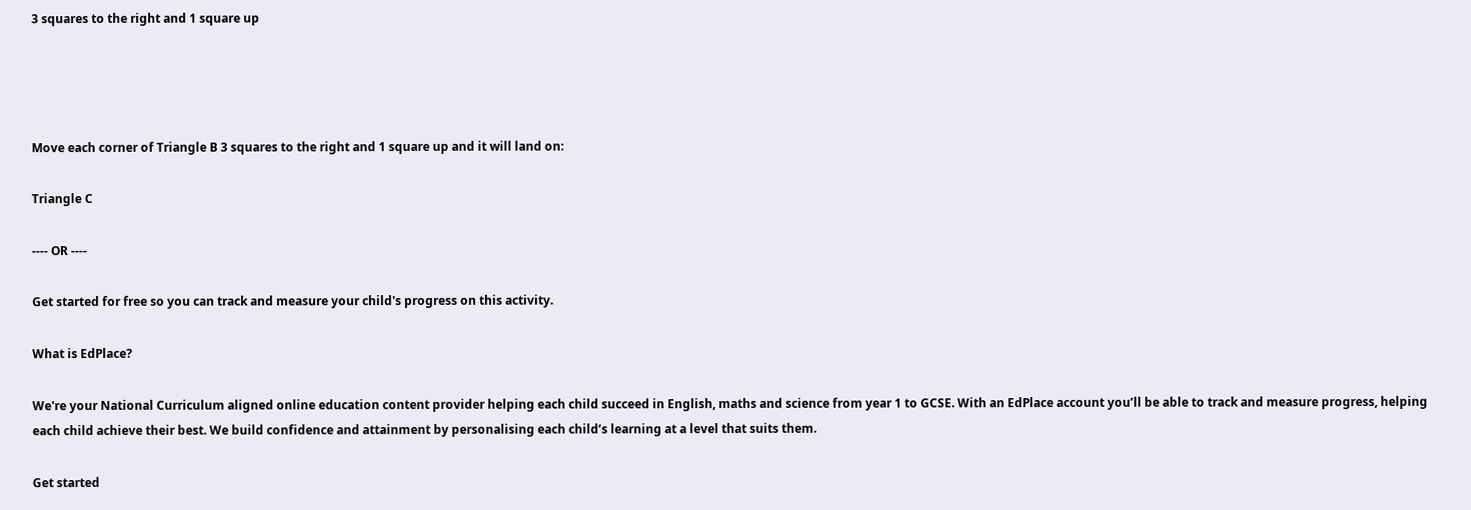3 squares to the right and 1 square up




Move each corner of Triangle B 3 squares to the right and 1 square up and it will land on:

Triangle C

---- OR ----

Get started for free so you can track and measure your child's progress on this activity.

What is EdPlace?

We're your National Curriculum aligned online education content provider helping each child succeed in English, maths and science from year 1 to GCSE. With an EdPlace account you’ll be able to track and measure progress, helping each child achieve their best. We build confidence and attainment by personalising each child’s learning at a level that suits them.

Get started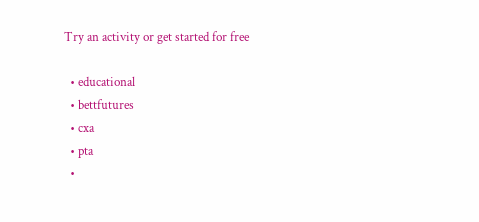Try an activity or get started for free

  • educational
  • bettfutures
  • cxa
  • pta
  •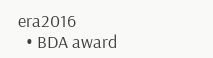era2016
  • BDA award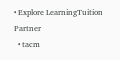• Explore LearningTuition Partner
  • tacm